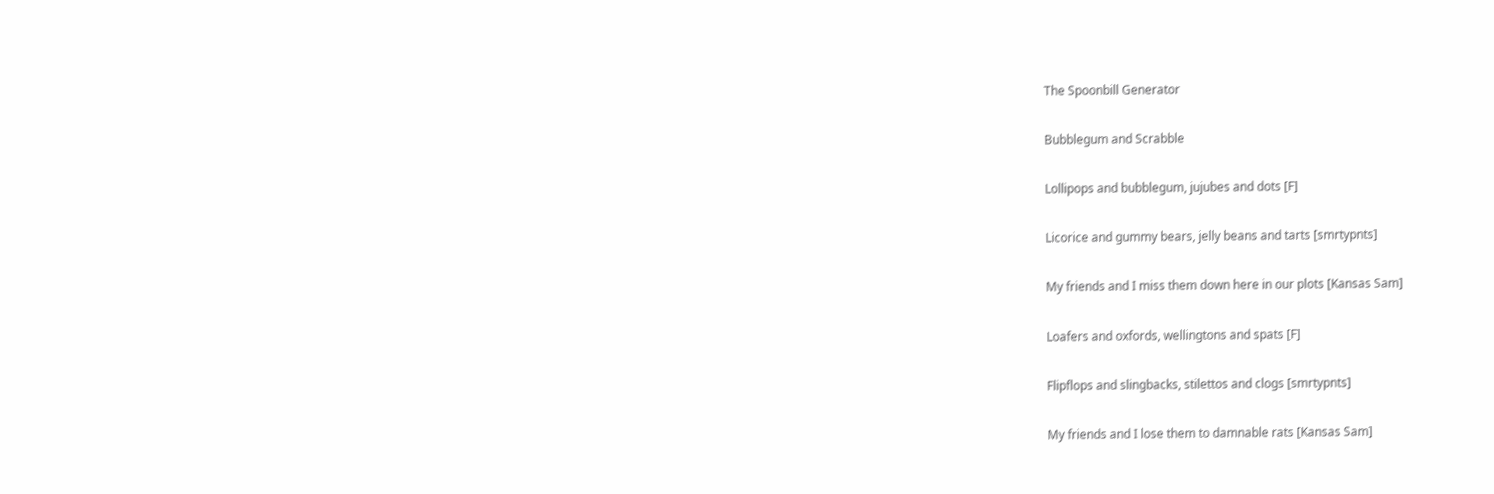The Spoonbill Generator

Bubblegum and Scrabble

Lollipops and bubblegum, jujubes and dots [F]

Licorice and gummy bears, jelly beans and tarts [smrtypnts]

My friends and I miss them down here in our plots [Kansas Sam]

Loafers and oxfords, wellingtons and spats [F]

Flipflops and slingbacks, stilettos and clogs [smrtypnts]

My friends and I lose them to damnable rats [Kansas Sam]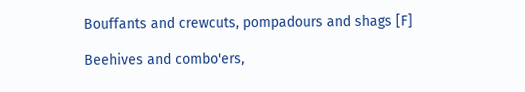Bouffants and crewcuts, pompadours and shags [F]

Beehives and combo'ers,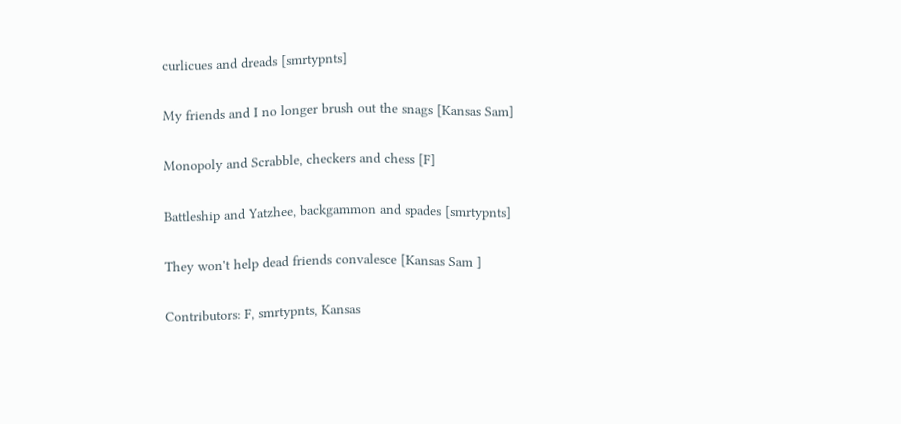curlicues and dreads [smrtypnts]

My friends and I no longer brush out the snags [Kansas Sam]

Monopoly and Scrabble, checkers and chess [F]

Battleship and Yatzhee, backgammon and spades [smrtypnts]

They won't help dead friends convalesce [Kansas Sam ]

Contributors: F, smrtypnts, Kansas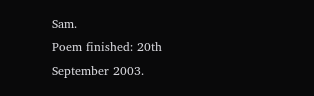Sam.
Poem finished: 20th September 2003.